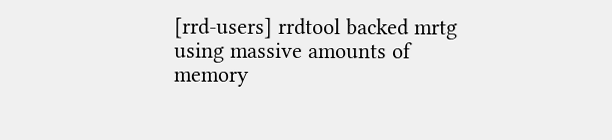[rrd-users] rrdtool backed mrtg using massive amounts of memory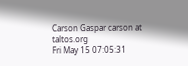Carson Gaspar carson at taltos.org
Fri May 15 07:05:31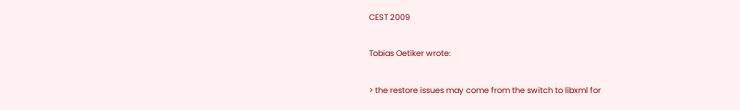CEST 2009

Tobias Oetiker wrote:

> the restore issues may come from the switch to libxml for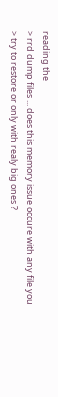reading the
> rrd dump files ... does this memory issue occure with any file you
> try to restore or only with realy big ones ?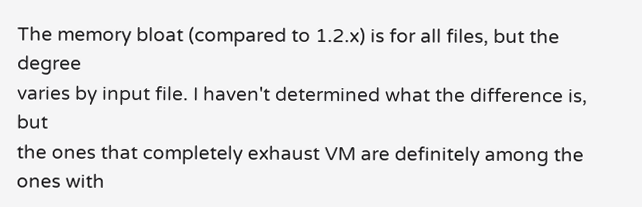The memory bloat (compared to 1.2.x) is for all files, but the degree
varies by input file. I haven't determined what the difference is, but
the ones that completely exhaust VM are definitely among the ones with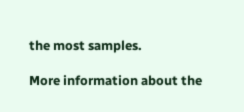the most samples.

More information about the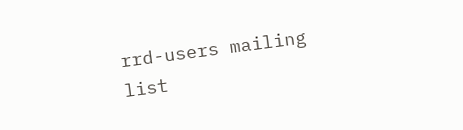rrd-users mailing list